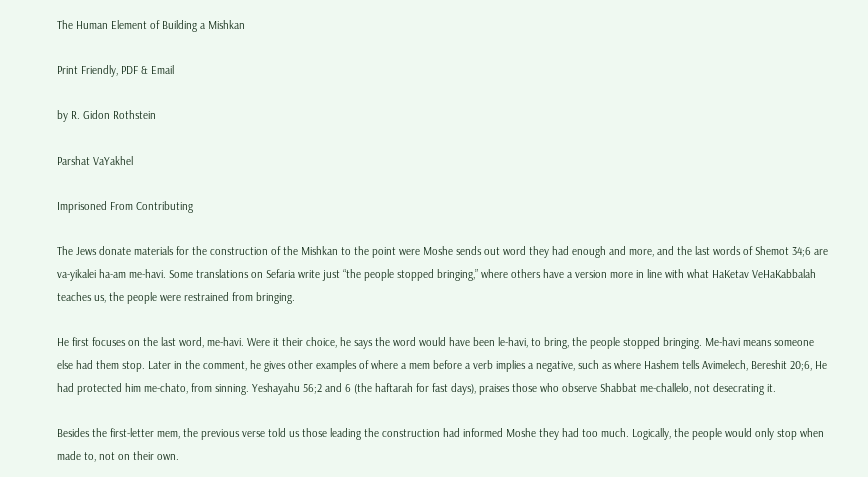The Human Element of Building a Mishkan

Print Friendly, PDF & Email

by R. Gidon Rothstein

Parshat VaYakhel

Imprisoned From Contributing

The Jews donate materials for the construction of the Mishkan to the point were Moshe sends out word they had enough and more, and the last words of Shemot 34;6 are va-yikalei ha-am me-havi. Some translations on Sefaria write just “the people stopped bringing,” where others have a version more in line with what HaKetav VeHaKabbalah teaches us, the people were restrained from bringing.

He first focuses on the last word, me-havi. Were it their choice, he says the word would have been le-havi, to bring, the people stopped bringing. Me-havi means someone else had them stop. Later in the comment, he gives other examples of where a mem before a verb implies a negative, such as where Hashem tells Avimelech, Bereshit 20;6, He had protected him me-chato, from sinning. Yeshayahu 56;2 and 6 (the haftarah for fast days), praises those who observe Shabbat me-challelo, not desecrating it.

Besides the first-letter mem, the previous verse told us those leading the construction had informed Moshe they had too much. Logically, the people would only stop when made to, not on their own.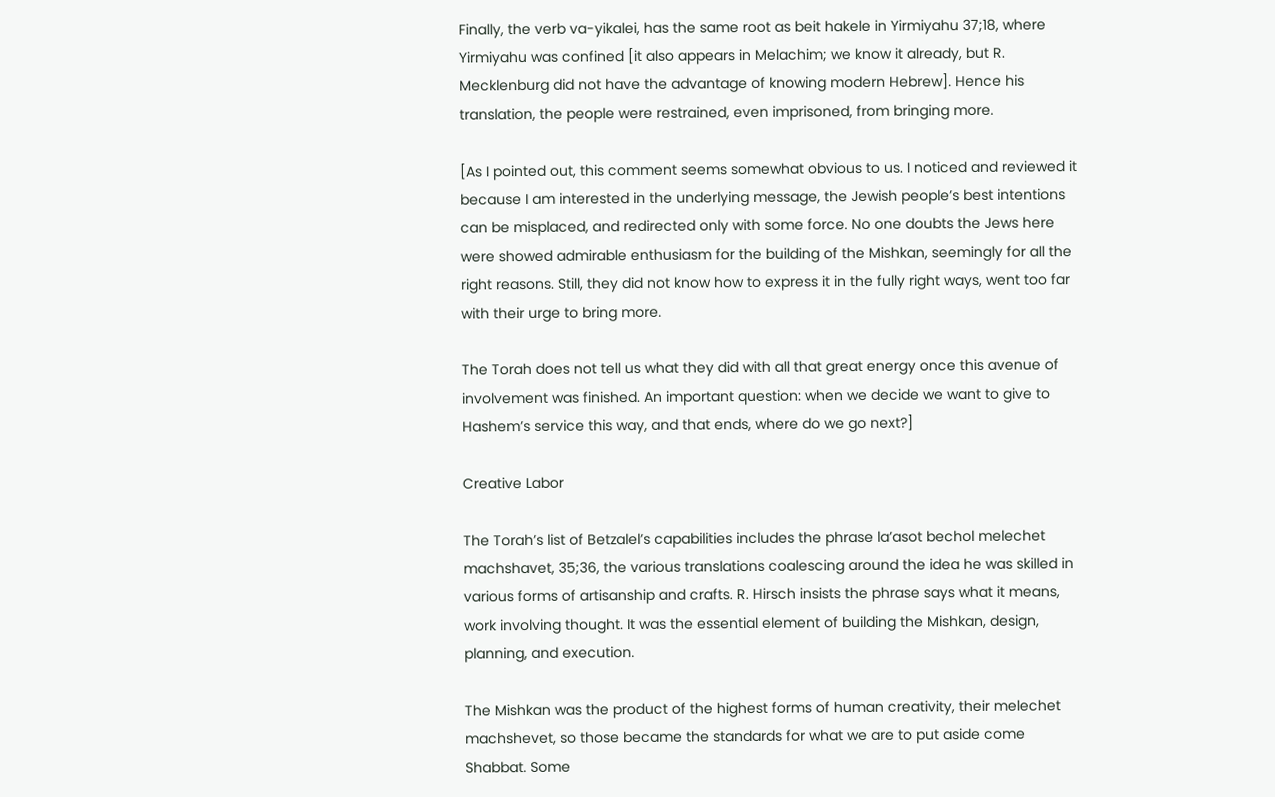Finally, the verb va-yikalei, has the same root as beit hakele in Yirmiyahu 37;18, where Yirmiyahu was confined [it also appears in Melachim; we know it already, but R. Mecklenburg did not have the advantage of knowing modern Hebrew]. Hence his translation, the people were restrained, even imprisoned, from bringing more.

[As I pointed out, this comment seems somewhat obvious to us. I noticed and reviewed it because I am interested in the underlying message, the Jewish people’s best intentions can be misplaced, and redirected only with some force. No one doubts the Jews here were showed admirable enthusiasm for the building of the Mishkan, seemingly for all the right reasons. Still, they did not know how to express it in the fully right ways, went too far with their urge to bring more.

The Torah does not tell us what they did with all that great energy once this avenue of involvement was finished. An important question: when we decide we want to give to Hashem’s service this way, and that ends, where do we go next?]

Creative Labor

The Torah’s list of Betzalel’s capabilities includes the phrase la’asot bechol melechet machshavet, 35;36, the various translations coalescing around the idea he was skilled in various forms of artisanship and crafts. R. Hirsch insists the phrase says what it means, work involving thought. It was the essential element of building the Mishkan, design, planning, and execution.

The Mishkan was the product of the highest forms of human creativity, their melechet machshevet, so those became the standards for what we are to put aside come Shabbat. Some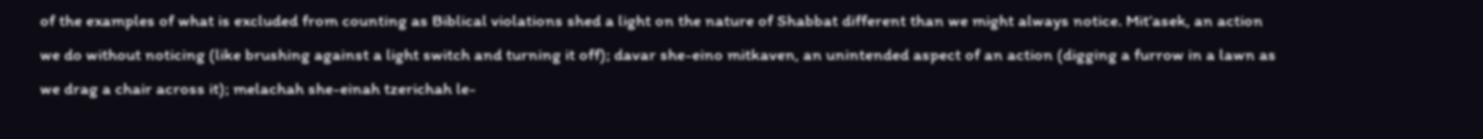of the examples of what is excluded from counting as Biblical violations shed a light on the nature of Shabbat different than we might always notice. Mit’asek, an action we do without noticing (like brushing against a light switch and turning it off); davar she-eino mitkaven, an unintended aspect of an action (digging a furrow in a lawn as we drag a chair across it); melachah she-einah tzerichah le-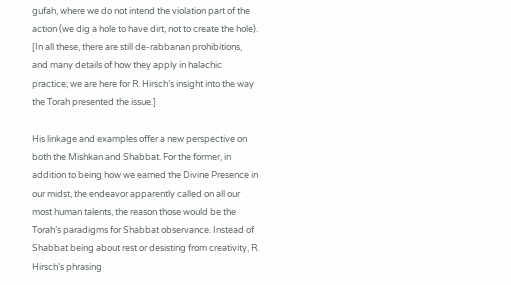gufah, where we do not intend the violation part of the action (we dig a hole to have dirt, not to create the hole). [In all these, there are still de-rabbanan prohibitions, and many details of how they apply in halachic practice; we are here for R. Hirsch’s insight into the way the Torah presented the issue.]

His linkage and examples offer a new perspective on both the Mishkan and Shabbat. For the former, in addition to being how we earned the Divine Presence in our midst, the endeavor apparently called on all our most human talents, the reason those would be the Torah’s paradigms for Shabbat observance. Instead of Shabbat being about rest or desisting from creativity, R. Hirsch’s phrasing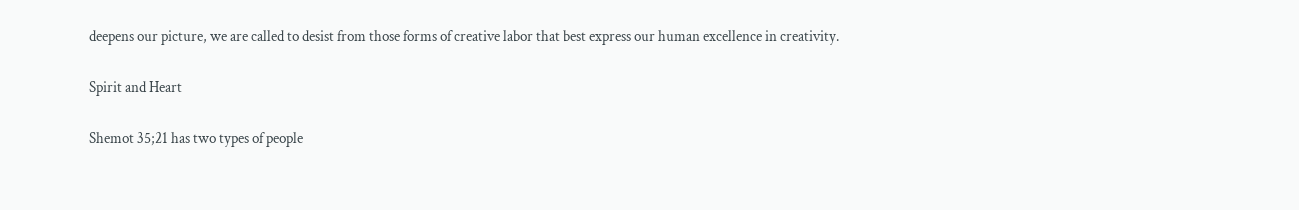deepens our picture, we are called to desist from those forms of creative labor that best express our human excellence in creativity.

Spirit and Heart

Shemot 35;21 has two types of people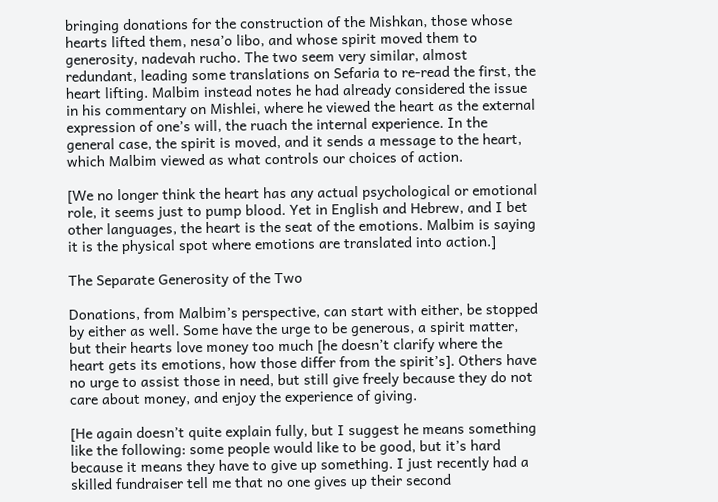bringing donations for the construction of the Mishkan, those whose hearts lifted them, nesa’o libo, and whose spirit moved them to generosity, nadevah rucho. The two seem very similar, almost redundant, leading some translations on Sefaria to re-read the first, the heart lifting. Malbim instead notes he had already considered the issue in his commentary on Mishlei, where he viewed the heart as the external expression of one’s will, the ruach the internal experience. In the general case, the spirit is moved, and it sends a message to the heart, which Malbim viewed as what controls our choices of action.

[We no longer think the heart has any actual psychological or emotional role, it seems just to pump blood. Yet in English and Hebrew, and I bet other languages, the heart is the seat of the emotions. Malbim is saying it is the physical spot where emotions are translated into action.]

The Separate Generosity of the Two

Donations, from Malbim’s perspective, can start with either, be stopped by either as well. Some have the urge to be generous, a spirit matter, but their hearts love money too much [he doesn’t clarify where the heart gets its emotions, how those differ from the spirit’s]. Others have no urge to assist those in need, but still give freely because they do not care about money, and enjoy the experience of giving.

[He again doesn’t quite explain fully, but I suggest he means something like the following: some people would like to be good, but it’s hard because it means they have to give up something. I just recently had a skilled fundraiser tell me that no one gives up their second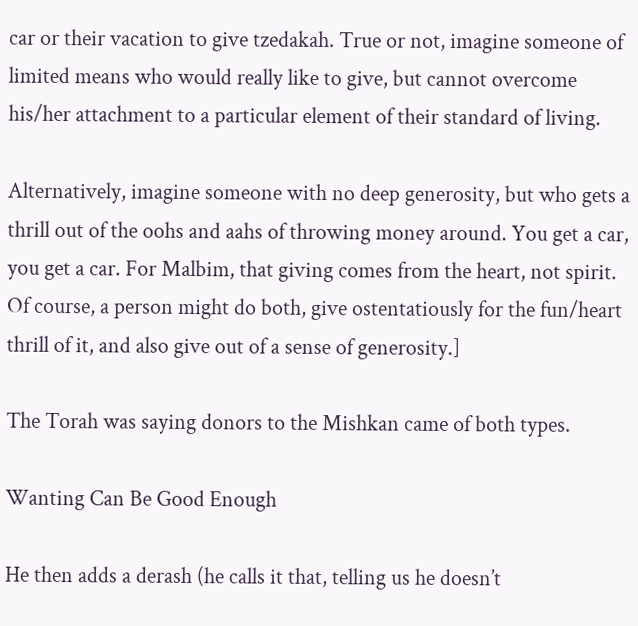car or their vacation to give tzedakah. True or not, imagine someone of limited means who would really like to give, but cannot overcome his/her attachment to a particular element of their standard of living.

Alternatively, imagine someone with no deep generosity, but who gets a thrill out of the oohs and aahs of throwing money around. You get a car, you get a car. For Malbim, that giving comes from the heart, not spirit. Of course, a person might do both, give ostentatiously for the fun/heart thrill of it, and also give out of a sense of generosity.]

The Torah was saying donors to the Mishkan came of both types.

Wanting Can Be Good Enough

He then adds a derash (he calls it that, telling us he doesn’t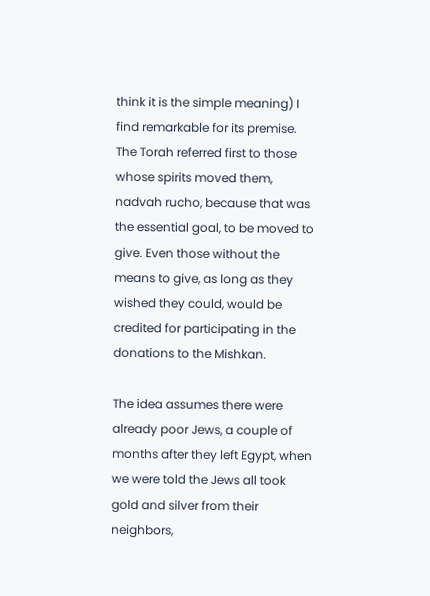think it is the simple meaning) I find remarkable for its premise. The Torah referred first to those whose spirits moved them, nadvah rucho, because that was the essential goal, to be moved to give. Even those without the means to give, as long as they wished they could, would be credited for participating in the donations to the Mishkan.

The idea assumes there were already poor Jews, a couple of months after they left Egypt, when we were told the Jews all took gold and silver from their neighbors,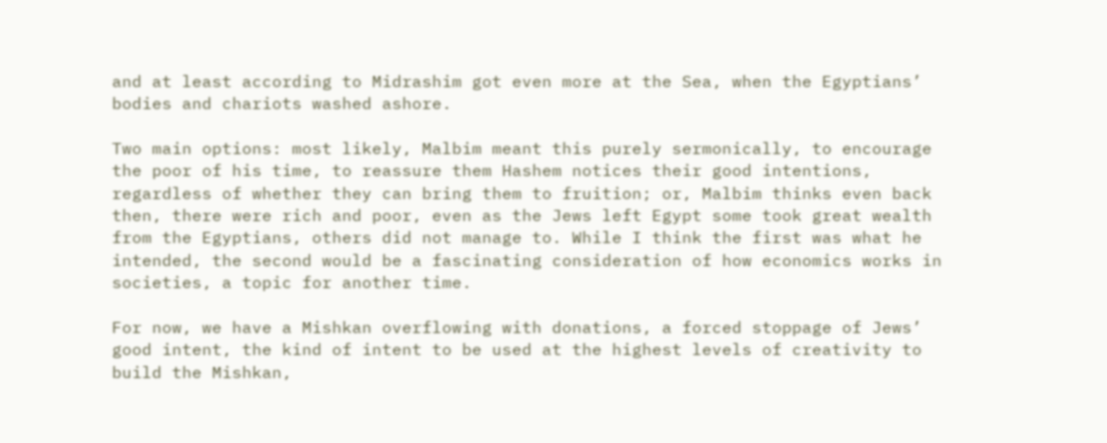and at least according to Midrashim got even more at the Sea, when the Egyptians’ bodies and chariots washed ashore.

Two main options: most likely, Malbim meant this purely sermonically, to encourage the poor of his time, to reassure them Hashem notices their good intentions, regardless of whether they can bring them to fruition; or, Malbim thinks even back then, there were rich and poor, even as the Jews left Egypt some took great wealth from the Egyptians, others did not manage to. While I think the first was what he intended, the second would be a fascinating consideration of how economics works in societies, a topic for another time.

For now, we have a Mishkan overflowing with donations, a forced stoppage of Jews’ good intent, the kind of intent to be used at the highest levels of creativity to build the Mishkan,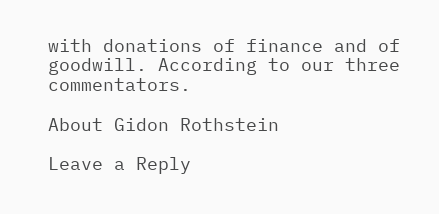with donations of finance and of goodwill. According to our three commentators.

About Gidon Rothstein

Leave a Reply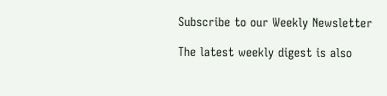Subscribe to our Weekly Newsletter

The latest weekly digest is also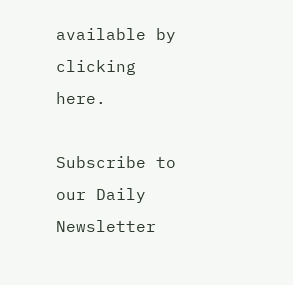available by clicking here.

Subscribe to our Daily Newsletter